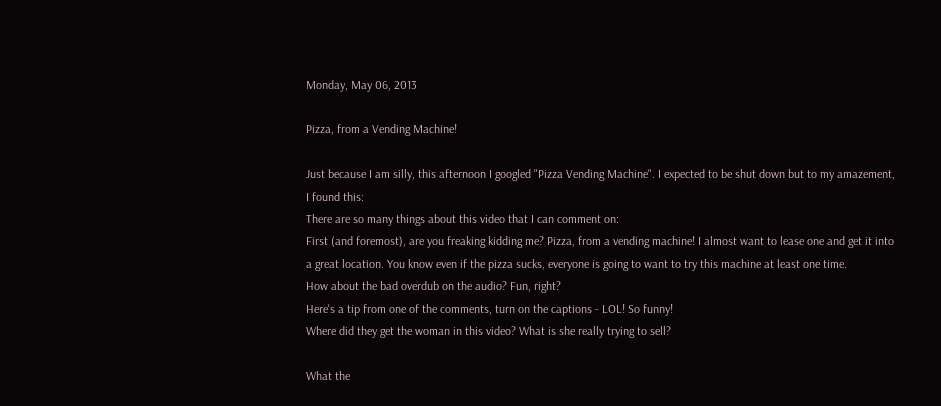Monday, May 06, 2013

Pizza, from a Vending Machine!

Just because I am silly, this afternoon I googled "Pizza Vending Machine". I expected to be shut down but to my amazement, I found this:
There are so many things about this video that I can comment on:
First (and foremost), are you freaking kidding me? Pizza, from a vending machine! I almost want to lease one and get it into a great location. You know even if the pizza sucks, everyone is going to want to try this machine at least one time.
How about the bad overdub on the audio? Fun, right?
Here's a tip from one of the comments, turn on the captions - LOL! So funny!
Where did they get the woman in this video? What is she really trying to sell?

What the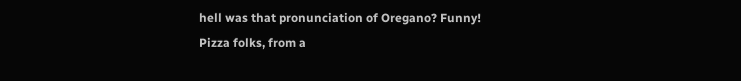hell was that pronunciation of Oregano? Funny!
Pizza folks, from a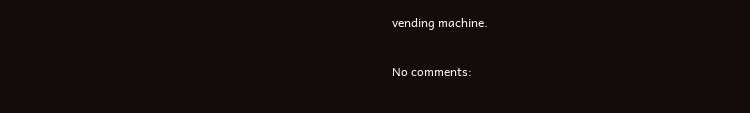vending machine.

No comments: